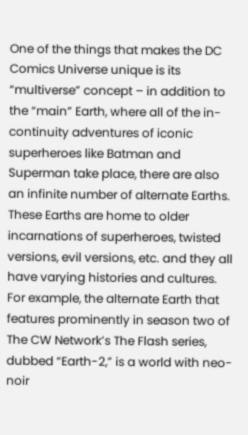One of the things that makes the DC Comics Universe unique is its “multiverse” concept – in addition to the “main” Earth, where all of the in-continuity adventures of iconic superheroes like Batman and Superman take place, there are also an infinite number of alternate Earths. These Earths are home to older incarnations of superheroes, twisted versions, evil versions, etc. and they all have varying histories and cultures. For example, the alternate Earth that features prominently in season two of The CW Network’s The Flash series, dubbed “Earth-2,” is a world with neo-noir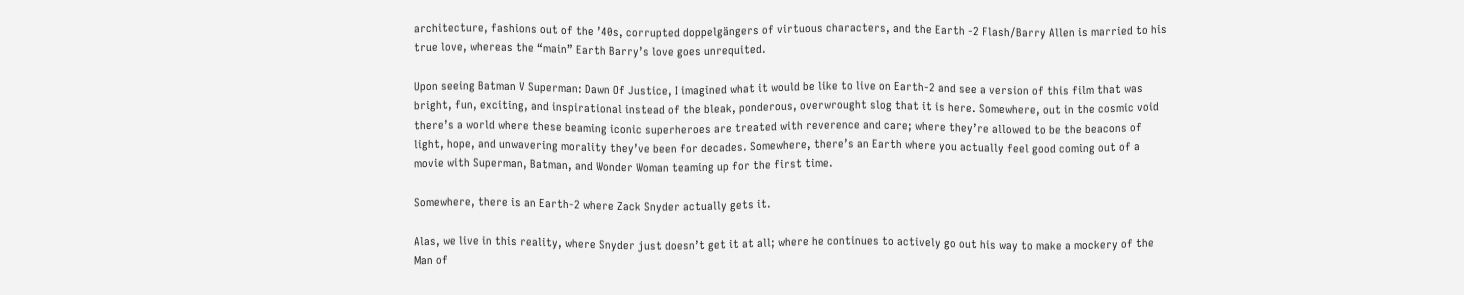architecture, fashions out of the ’40s, corrupted doppelgängers of virtuous characters, and the Earth -2 Flash/Barry Allen is married to his true love, whereas the “main” Earth Barry’s love goes unrequited.

Upon seeing Batman V Superman: Dawn Of Justice, I imagined what it would be like to live on Earth-2 and see a version of this film that was bright, fun, exciting, and inspirational instead of the bleak, ponderous, overwrought slog that it is here. Somewhere, out in the cosmic void there’s a world where these beaming iconic superheroes are treated with reverence and care; where they’re allowed to be the beacons of light, hope, and unwavering morality they’ve been for decades. Somewhere, there’s an Earth where you actually feel good coming out of a movie with Superman, Batman, and Wonder Woman teaming up for the first time.

Somewhere, there is an Earth-2 where Zack Snyder actually gets it.

Alas, we live in this reality, where Snyder just doesn’t get it at all; where he continues to actively go out his way to make a mockery of the Man of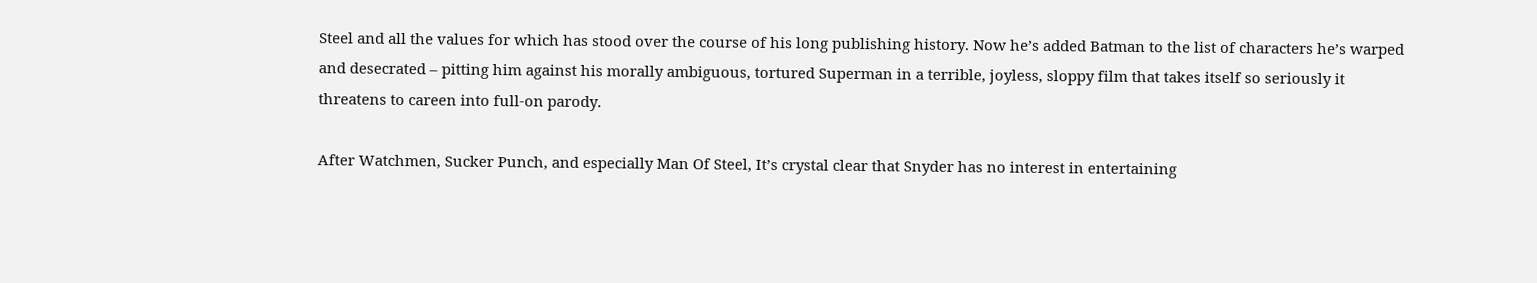Steel and all the values for which has stood over the course of his long publishing history. Now he’s added Batman to the list of characters he’s warped and desecrated – pitting him against his morally ambiguous, tortured Superman in a terrible, joyless, sloppy film that takes itself so seriously it threatens to careen into full-on parody.

After Watchmen, Sucker Punch, and especially Man Of Steel, It’s crystal clear that Snyder has no interest in entertaining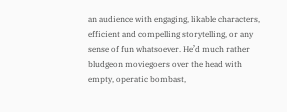an audience with engaging, likable characters, efficient and compelling storytelling, or any sense of fun whatsoever. He’d much rather bludgeon moviegoers over the head with empty, operatic bombast,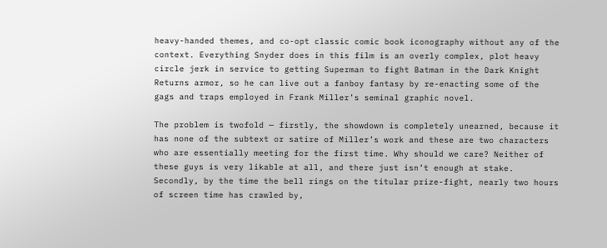heavy-handed themes, and co-opt classic comic book iconography without any of the context. Everything Snyder does in this film is an overly complex, plot heavy circle jerk in service to getting Superman to fight Batman in the Dark Knight Returns armor, so he can live out a fanboy fantasy by re-enacting some of the gags and traps employed in Frank Miller’s seminal graphic novel.

The problem is twofold — firstly, the showdown is completely unearned, because it has none of the subtext or satire of Miller’s work and these are two characters who are essentially meeting for the first time. Why should we care? Neither of these guys is very likable at all, and there just isn’t enough at stake. Secondly, by the time the bell rings on the titular prize-fight, nearly two hours of screen time has crawled by,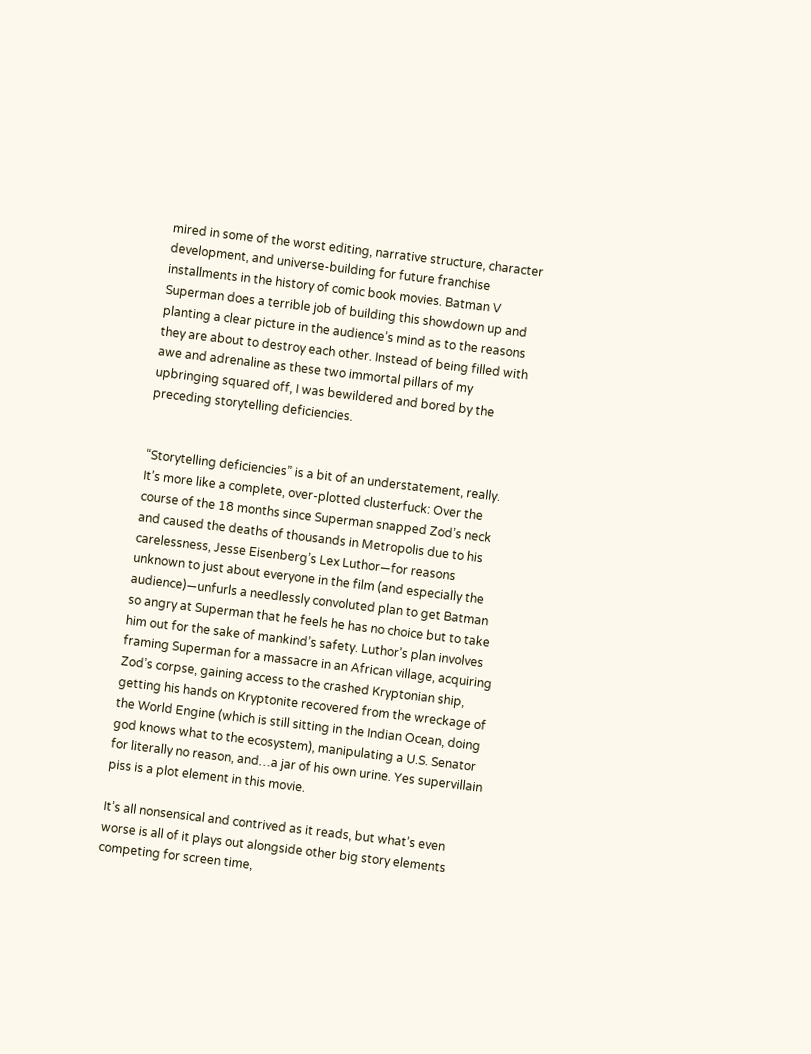mired in some of the worst editing, narrative structure, character development, and universe-building for future franchise installments in the history of comic book movies. Batman V Superman does a terrible job of building this showdown up and planting a clear picture in the audience’s mind as to the reasons they are about to destroy each other. Instead of being filled with awe and adrenaline as these two immortal pillars of my upbringing squared off, I was bewildered and bored by the preceding storytelling deficiencies.


“Storytelling deficiencies” is a bit of an understatement, really. It’s more like a complete, over-plotted clusterfuck: Over the course of the 18 months since Superman snapped Zod’s neck and caused the deaths of thousands in Metropolis due to his carelessness, Jesse Eisenberg’s Lex Luthor—for reasons unknown to just about everyone in the film (and especially the audience)—unfurls a needlessly convoluted plan to get Batman so angry at Superman that he feels he has no choice but to take him out for the sake of mankind’s safety. Luthor’s plan involves framing Superman for a massacre in an African village, acquiring Zod’s corpse, gaining access to the crashed Kryptonian ship, getting his hands on Kryptonite recovered from the wreckage of the World Engine (which is still sitting in the Indian Ocean, doing god knows what to the ecosystem), manipulating a U.S. Senator for literally no reason, and…a jar of his own urine. Yes supervillain piss is a plot element in this movie.

It’s all nonsensical and contrived as it reads, but what’s even worse is all of it plays out alongside other big story elements competing for screen time,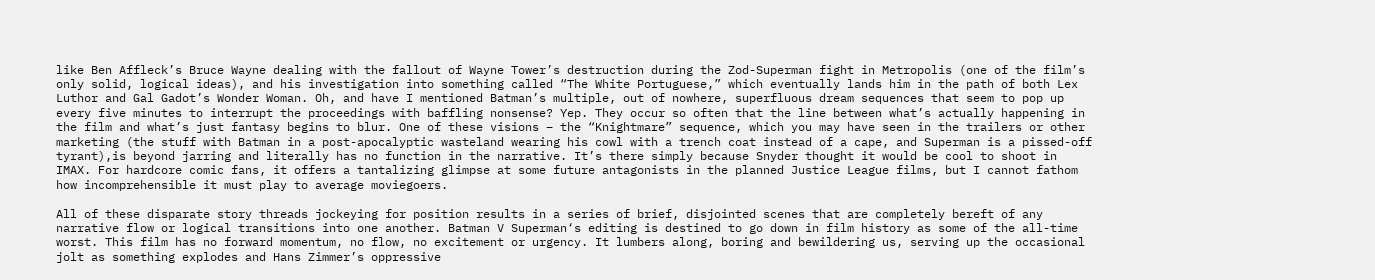like Ben Affleck’s Bruce Wayne dealing with the fallout of Wayne Tower’s destruction during the Zod-Superman fight in Metropolis (one of the film’s only solid, logical ideas), and his investigation into something called “The White Portuguese,” which eventually lands him in the path of both Lex Luthor and Gal Gadot’s Wonder Woman. Oh, and have I mentioned Batman’s multiple, out of nowhere, superfluous dream sequences that seem to pop up every five minutes to interrupt the proceedings with baffling nonsense? Yep. They occur so often that the line between what’s actually happening in the film and what’s just fantasy begins to blur. One of these visions – the “Knightmare” sequence, which you may have seen in the trailers or other marketing (the stuff with Batman in a post-apocalyptic wasteland wearing his cowl with a trench coat instead of a cape, and Superman is a pissed-off tyrant),is beyond jarring and literally has no function in the narrative. It’s there simply because Snyder thought it would be cool to shoot in IMAX. For hardcore comic fans, it offers a tantalizing glimpse at some future antagonists in the planned Justice League films, but I cannot fathom how incomprehensible it must play to average moviegoers.

All of these disparate story threads jockeying for position results in a series of brief, disjointed scenes that are completely bereft of any narrative flow or logical transitions into one another. Batman V Superman‘s editing is destined to go down in film history as some of the all-time worst. This film has no forward momentum, no flow, no excitement or urgency. It lumbers along, boring and bewildering us, serving up the occasional jolt as something explodes and Hans Zimmer’s oppressive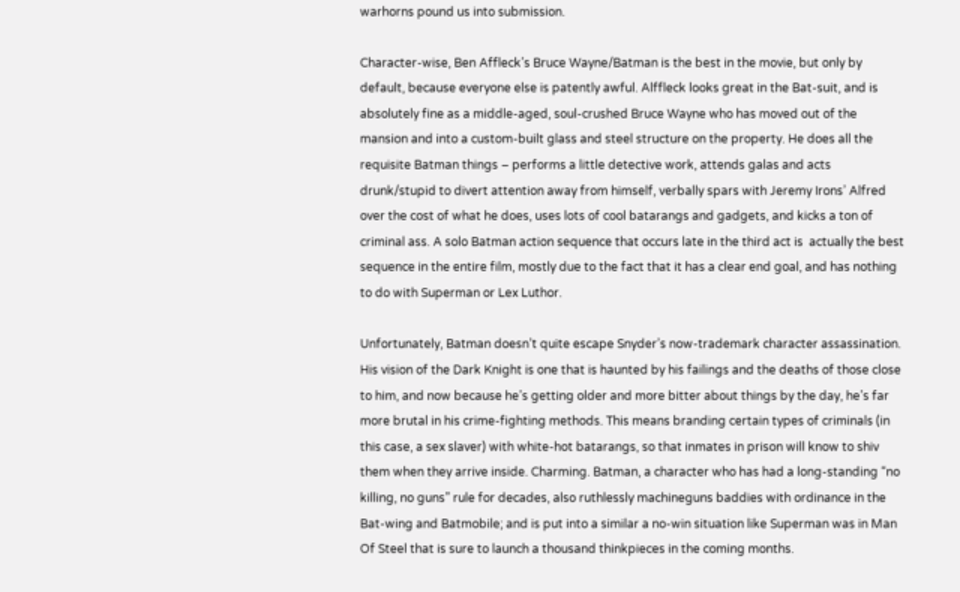warhorns pound us into submission.

Character-wise, Ben Affleck’s Bruce Wayne/Batman is the best in the movie, but only by default, because everyone else is patently awful. Alffleck looks great in the Bat-suit, and is absolutely fine as a middle-aged, soul-crushed Bruce Wayne who has moved out of the mansion and into a custom-built glass and steel structure on the property. He does all the requisite Batman things – performs a little detective work, attends galas and acts drunk/stupid to divert attention away from himself, verbally spars with Jeremy Irons’ Alfred over the cost of what he does, uses lots of cool batarangs and gadgets, and kicks a ton of criminal ass. A solo Batman action sequence that occurs late in the third act is  actually the best sequence in the entire film, mostly due to the fact that it has a clear end goal, and has nothing to do with Superman or Lex Luthor.

Unfortunately, Batman doesn’t quite escape Snyder’s now-trademark character assassination. His vision of the Dark Knight is one that is haunted by his failings and the deaths of those close to him, and now because he’s getting older and more bitter about things by the day, he’s far more brutal in his crime-fighting methods. This means branding certain types of criminals (in this case, a sex slaver) with white-hot batarangs, so that inmates in prison will know to shiv them when they arrive inside. Charming. Batman, a character who has had a long-standing “no killing, no guns” rule for decades, also ruthlessly machineguns baddies with ordinance in the Bat-wing and Batmobile; and is put into a similar a no-win situation like Superman was in Man Of Steel that is sure to launch a thousand thinkpieces in the coming months.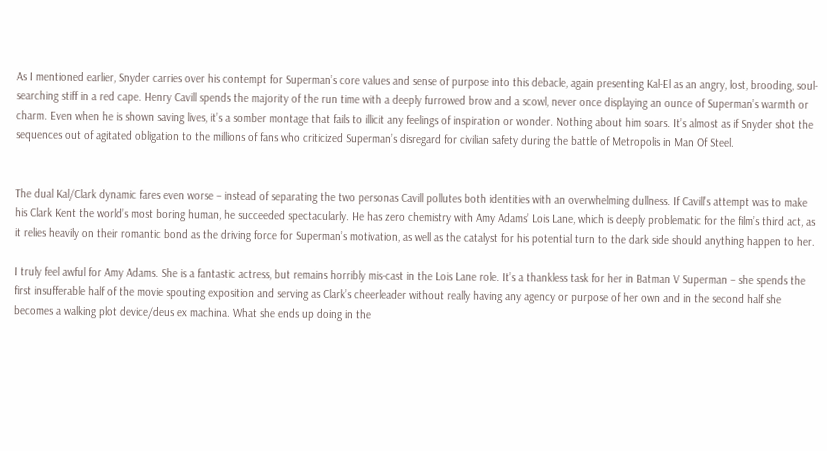As I mentioned earlier, Snyder carries over his contempt for Superman’s core values and sense of purpose into this debacle, again presenting Kal-El as an angry, lost, brooding, soul-searching stiff in a red cape. Henry Cavill spends the majority of the run time with a deeply furrowed brow and a scowl, never once displaying an ounce of Superman’s warmth or charm. Even when he is shown saving lives, it’s a somber montage that fails to illicit any feelings of inspiration or wonder. Nothing about him soars. It’s almost as if Snyder shot the sequences out of agitated obligation to the millions of fans who criticized Superman’s disregard for civilian safety during the battle of Metropolis in Man Of Steel.


The dual Kal/Clark dynamic fares even worse – instead of separating the two personas Cavill pollutes both identities with an overwhelming dullness. If Cavill’s attempt was to make his Clark Kent the world’s most boring human, he succeeded spectacularly. He has zero chemistry with Amy Adams’ Lois Lane, which is deeply problematic for the film’s third act, as it relies heavily on their romantic bond as the driving force for Superman’s motivation, as well as the catalyst for his potential turn to the dark side should anything happen to her.

I truly feel awful for Amy Adams. She is a fantastic actress, but remains horribly mis-cast in the Lois Lane role. It’s a thankless task for her in Batman V Superman – she spends the first insufferable half of the movie spouting exposition and serving as Clark’s cheerleader without really having any agency or purpose of her own and in the second half she becomes a walking plot device/deus ex machina. What she ends up doing in the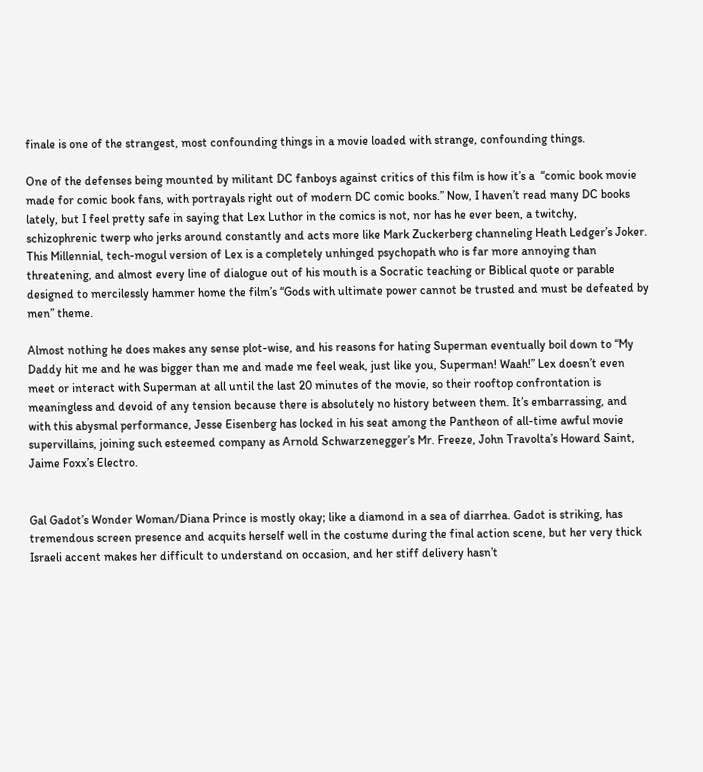finale is one of the strangest, most confounding things in a movie loaded with strange, confounding things.

One of the defenses being mounted by militant DC fanboys against critics of this film is how it’s a  “comic book movie made for comic book fans, with portrayals right out of modern DC comic books.” Now, I haven’t read many DC books lately, but I feel pretty safe in saying that Lex Luthor in the comics is not, nor has he ever been, a twitchy, schizophrenic twerp who jerks around constantly and acts more like Mark Zuckerberg channeling Heath Ledger’s Joker. This Millennial, tech-mogul version of Lex is a completely unhinged psychopath who is far more annoying than threatening, and almost every line of dialogue out of his mouth is a Socratic teaching or Biblical quote or parable designed to mercilessly hammer home the film’s “Gods with ultimate power cannot be trusted and must be defeated by men” theme.

Almost nothing he does makes any sense plot-wise, and his reasons for hating Superman eventually boil down to “My Daddy hit me and he was bigger than me and made me feel weak, just like you, Superman! Waah!” Lex doesn’t even meet or interact with Superman at all until the last 20 minutes of the movie, so their rooftop confrontation is meaningless and devoid of any tension because there is absolutely no history between them. It’s embarrassing, and with this abysmal performance, Jesse Eisenberg has locked in his seat among the Pantheon of all-time awful movie supervillains, joining such esteemed company as Arnold Schwarzenegger’s Mr. Freeze, John Travolta’s Howard Saint, Jaime Foxx’s Electro.


Gal Gadot’s Wonder Woman/Diana Prince is mostly okay; like a diamond in a sea of diarrhea. Gadot is striking, has tremendous screen presence and acquits herself well in the costume during the final action scene, but her very thick Israeli accent makes her difficult to understand on occasion, and her stiff delivery hasn’t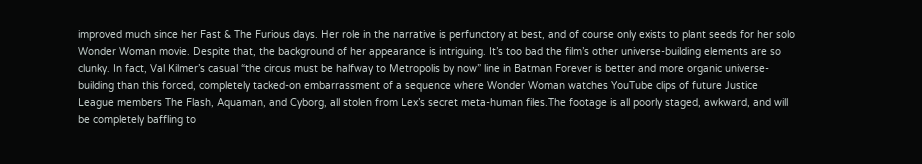improved much since her Fast & The Furious days. Her role in the narrative is perfunctory at best, and of course only exists to plant seeds for her solo Wonder Woman movie. Despite that, the background of her appearance is intriguing. It’s too bad the film’s other universe-building elements are so clunky. In fact, Val Kilmer’s casual “the circus must be halfway to Metropolis by now” line in Batman Forever is better and more organic universe-building than this forced, completely tacked-on embarrassment of a sequence where Wonder Woman watches YouTube clips of future Justice League members The Flash, Aquaman, and Cyborg, all stolen from Lex’s secret meta-human files.The footage is all poorly staged, awkward, and will be completely baffling to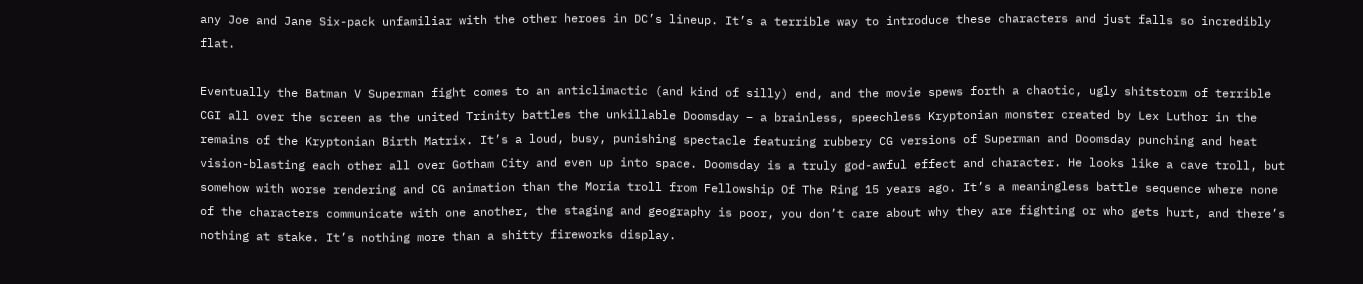any Joe and Jane Six-pack unfamiliar with the other heroes in DC’s lineup. It’s a terrible way to introduce these characters and just falls so incredibly flat.

Eventually the Batman V Superman fight comes to an anticlimactic (and kind of silly) end, and the movie spews forth a chaotic, ugly shitstorm of terrible CGI all over the screen as the united Trinity battles the unkillable Doomsday – a brainless, speechless Kryptonian monster created by Lex Luthor in the remains of the Kryptonian Birth Matrix. It’s a loud, busy, punishing spectacle featuring rubbery CG versions of Superman and Doomsday punching and heat vision-blasting each other all over Gotham City and even up into space. Doomsday is a truly god-awful effect and character. He looks like a cave troll, but somehow with worse rendering and CG animation than the Moria troll from Fellowship Of The Ring 15 years ago. It’s a meaningless battle sequence where none of the characters communicate with one another, the staging and geography is poor, you don’t care about why they are fighting or who gets hurt, and there’s nothing at stake. It’s nothing more than a shitty fireworks display.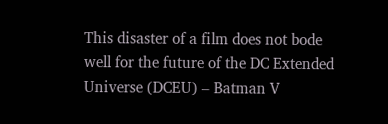This disaster of a film does not bode well for the future of the DC Extended Universe (DCEU) – Batman V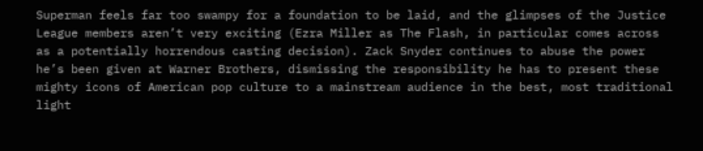Superman feels far too swampy for a foundation to be laid, and the glimpses of the Justice League members aren’t very exciting (Ezra Miller as The Flash, in particular comes across as a potentially horrendous casting decision). Zack Snyder continues to abuse the power he’s been given at Warner Brothers, dismissing the responsibility he has to present these mighty icons of American pop culture to a mainstream audience in the best, most traditional light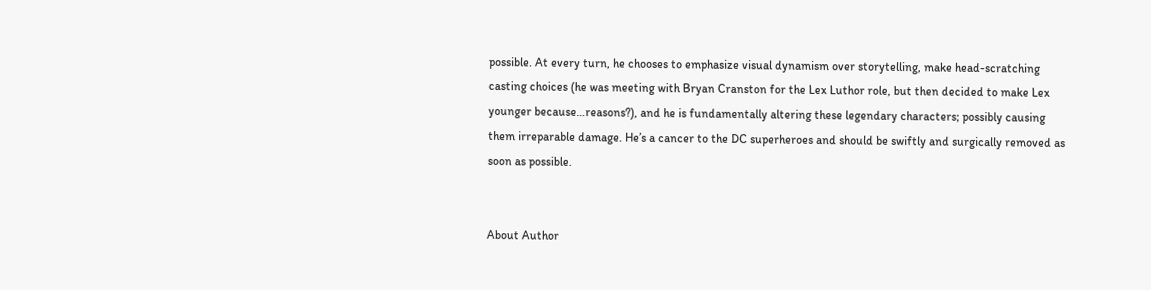possible. At every turn, he chooses to emphasize visual dynamism over storytelling, make head-scratching casting choices (he was meeting with Bryan Cranston for the Lex Luthor role, but then decided to make Lex younger because…reasons?), and he is fundamentally altering these legendary characters; possibly causing them irreparable damage. He’s a cancer to the DC superheroes and should be swiftly and surgically removed as soon as possible.


About Author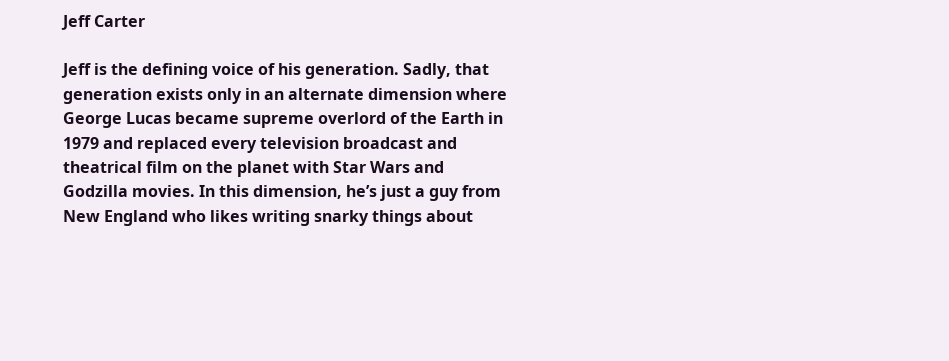Jeff Carter

Jeff is the defining voice of his generation. Sadly, that generation exists only in an alternate dimension where George Lucas became supreme overlord of the Earth in 1979 and replaced every television broadcast and theatrical film on the planet with Star Wars and Godzilla movies. In this dimension, he’s just a guy from New England who likes writing snarky things about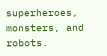superheroes, monsters, and robots.